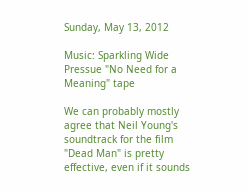Sunday, May 13, 2012

Music: Sparkling Wide Pressue "No Need for a Meaning" tape

We can probably mostly agree that Neil Young's soundtrack for the film "Dead Man" is pretty effective, even if it sounds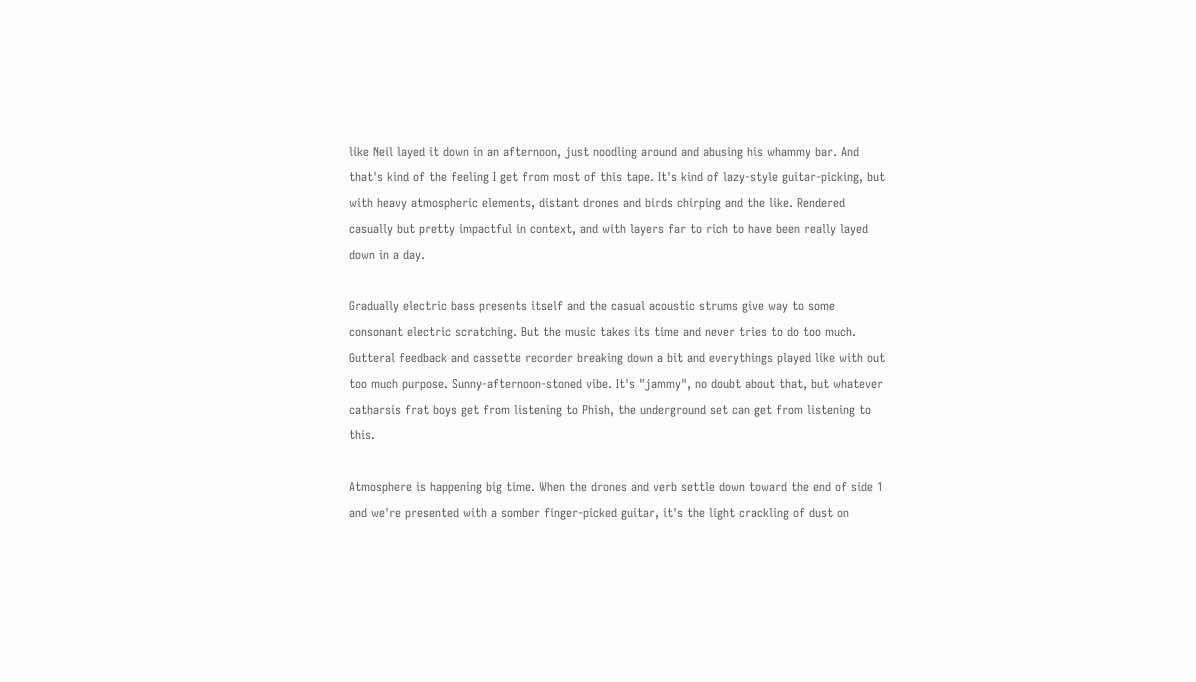like Neil layed it down in an afternoon, just noodling around and abusing his whammy bar. And that's kind of the feeling I get from most of this tape. It's kind of lazy-style guitar-picking, but with heavy atmospheric elements, distant drones and birds chirping and the like. Rendered casually but pretty impactful in context, and with layers far to rich to have been really layed down in a day.

Gradually electric bass presents itself and the casual acoustic strums give way to some consonant electric scratching. But the music takes its time and never tries to do too much. Gutteral feedback and cassette recorder breaking down a bit and everythings played like with out too much purpose. Sunny-afternoon-stoned vibe. It's "jammy", no doubt about that, but whatever catharsis frat boys get from listening to Phish, the underground set can get from listening to this.

Atmosphere is happening big time. When the drones and verb settle down toward the end of side 1 and we're presented with a somber finger-picked guitar, it's the light crackling of dust on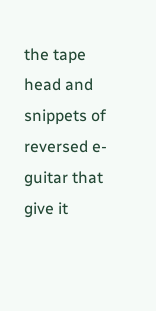the tape head and snippets of reversed e-guitar that give it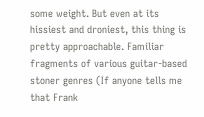some weight. But even at its hissiest and droniest, this thing is pretty approachable. Familiar fragments of various guitar-based stoner genres (If anyone tells me that Frank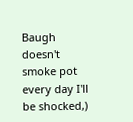Baugh doesn't smoke pot every day I'll be shocked,)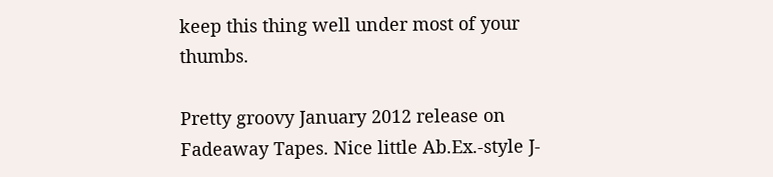keep this thing well under most of your thumbs.

Pretty groovy January 2012 release on Fadeaway Tapes. Nice little Ab.Ex.-style J-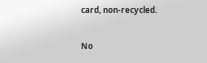card, non-recycled.

No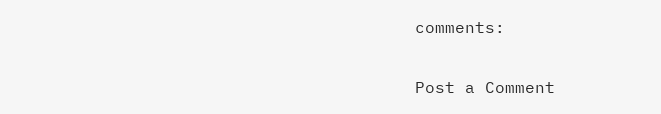comments:

Post a Comment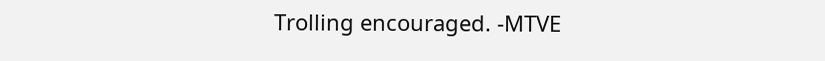Trolling encouraged. -MTVE